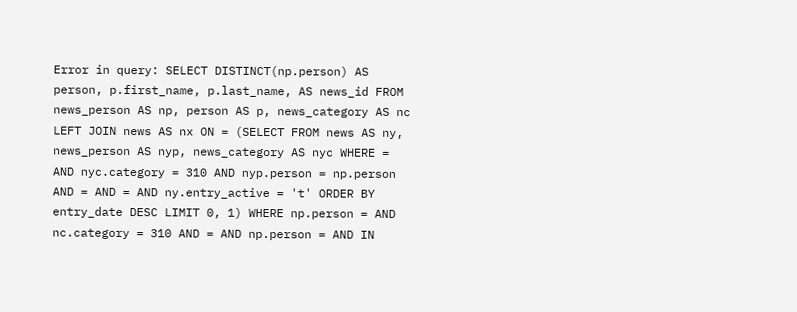Error in query: SELECT DISTINCT(np.person) AS person, p.first_name, p.last_name, AS news_id FROM news_person AS np, person AS p, news_category AS nc LEFT JOIN news AS nx ON = (SELECT FROM news AS ny, news_person AS nyp, news_category AS nyc WHERE = AND nyc.category = 310 AND nyp.person = np.person AND = AND = AND ny.entry_active = 't' ORDER BY entry_date DESC LIMIT 0, 1) WHERE np.person = AND nc.category = 310 AND = AND np.person = AND IN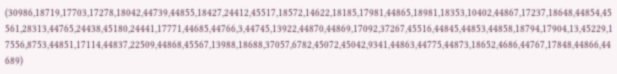(30986,18719,17703,17278,18042,44739,44855,18427,24412,45517,18572,14622,18185,17981,44865,18981,18353,10402,44867,17237,18648,44854,45561,28313,44765,24438,45180,24441,17771,44685,44766,3,44745,13922,44870,44869,17092,37267,45516,44845,44853,44858,18794,17904,13,45229,17556,8753,44851,17114,44837,22509,44868,45567,13988,18688,37057,6782,45072,45042,9341,44863,44775,44873,18652,4686,44767,17848,44866,44689)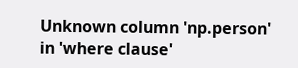Unknown column 'np.person' in 'where clause'